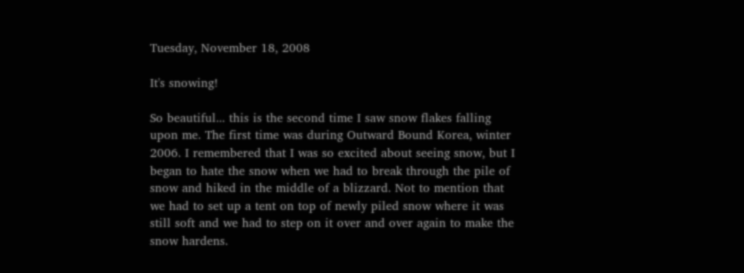Tuesday, November 18, 2008

It's snowing!

So beautiful... this is the second time I saw snow flakes falling upon me. The first time was during Outward Bound Korea, winter 2006. I remembered that I was so excited about seeing snow, but I began to hate the snow when we had to break through the pile of snow and hiked in the middle of a blizzard. Not to mention that we had to set up a tent on top of newly piled snow where it was still soft and we had to step on it over and over again to make the snow hardens.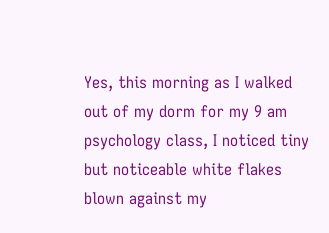Yes, this morning as I walked out of my dorm for my 9 am psychology class, I noticed tiny but noticeable white flakes blown against my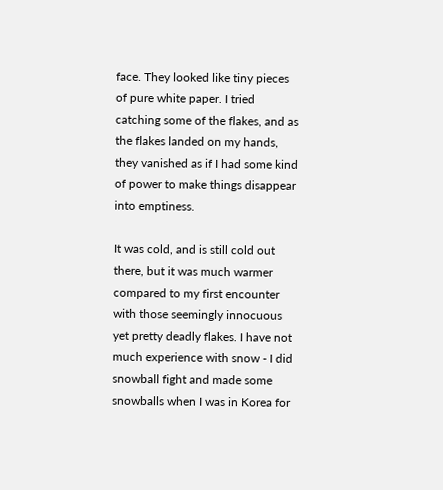face. They looked like tiny pieces of pure white paper. I tried catching some of the flakes, and as the flakes landed on my hands, they vanished as if I had some kind of power to make things disappear into emptiness.

It was cold, and is still cold out there, but it was much warmer compared to my first encounter with those seemingly innocuous yet pretty deadly flakes. I have not much experience with snow - I did snowball fight and made some snowballs when I was in Korea for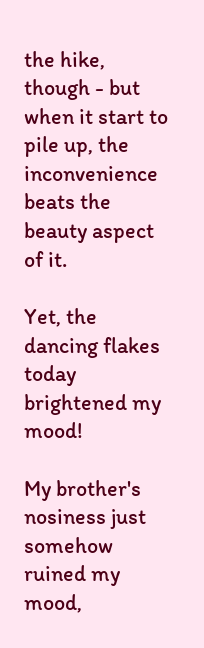the hike, though - but when it start to pile up, the inconvenience beats the beauty aspect of it.

Yet, the dancing flakes today brightened my mood!

My brother's nosiness just somehow ruined my mood,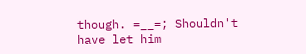though. =__=; Shouldn't have let him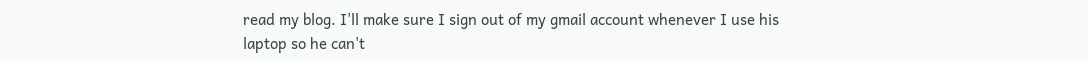read my blog. I'll make sure I sign out of my gmail account whenever I use his laptop so he can't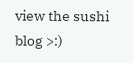view the sushi blog >:)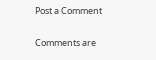Post a Comment

Comments are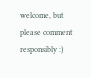welcome, but please comment responsibly :)